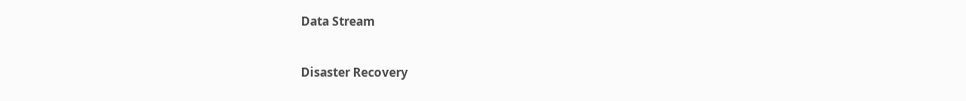Data Stream

Disaster Recovery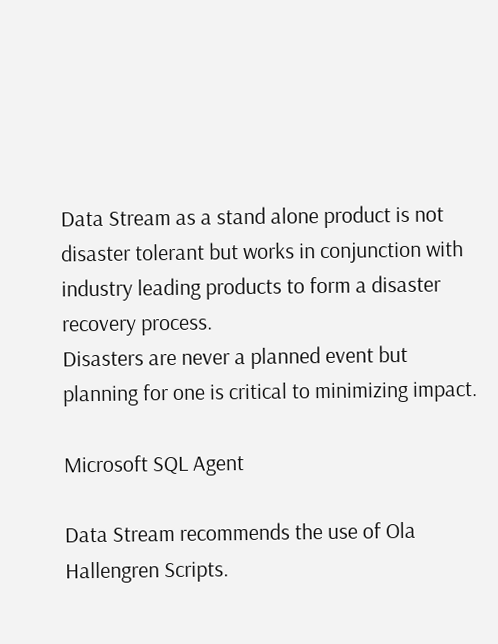Data Stream as a stand alone product is not disaster tolerant but works in conjunction with industry leading products to form a disaster recovery process.
Disasters are never a planned event but planning for one is critical to minimizing impact.

Microsoft SQL Agent

Data Stream recommends the use of Ola Hallengren Scripts.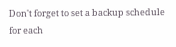Don't forget to set a backup schedule for each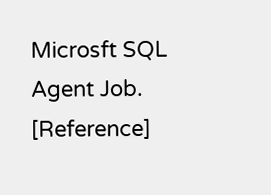Microsft SQL Agent Job. [Reference]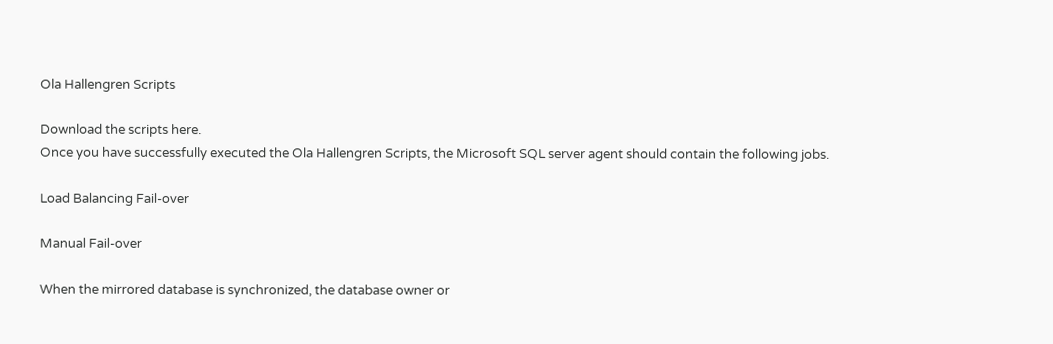Ola Hallengren Scripts

Download the scripts here.
Once you have successfully executed the Ola Hallengren Scripts, the Microsoft SQL server agent should contain the following jobs.

Load Balancing Fail-over

Manual Fail-over

When the mirrored database is synchronized, the database owner or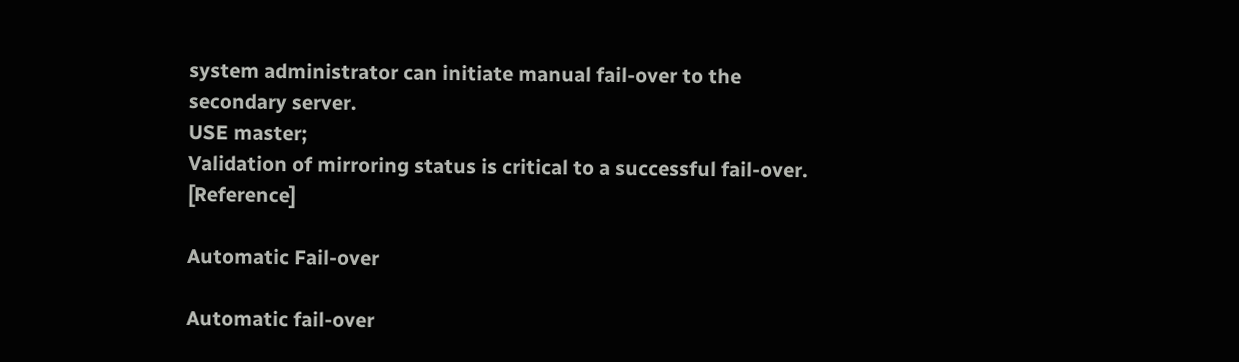system administrator can initiate manual fail-over to the secondary server.
USE master;
Validation of mirroring status is critical to a successful fail-over. [Reference]

Automatic Fail-over

Automatic fail-over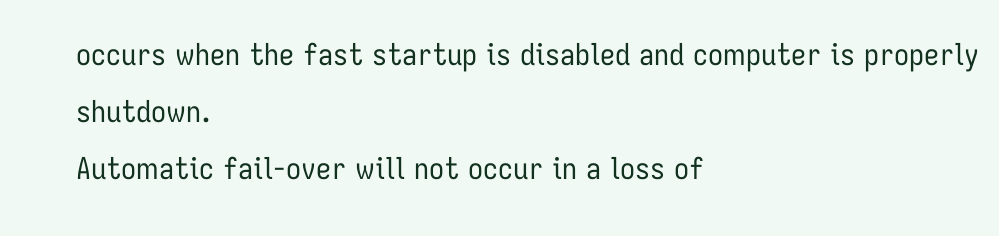occurs when the fast startup is disabled and computer is properly shutdown.
Automatic fail-over will not occur in a loss of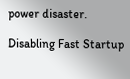power disaster.

Disabling Fast Startup